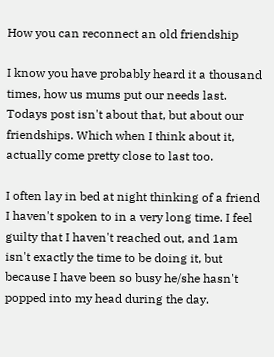How you can reconnect an old friendship

I know you have probably heard it a thousand times, how us mums put our needs last. Todays post isn't about that, but about our friendships. Which when I think about it, actually come pretty close to last too.

I often lay in bed at night thinking of a friend I haven't spoken to in a very long time. I feel guilty that I haven't reached out, and 1am isn't exactly the time to be doing it, but because I have been so busy he/she hasn't popped into my head during the day.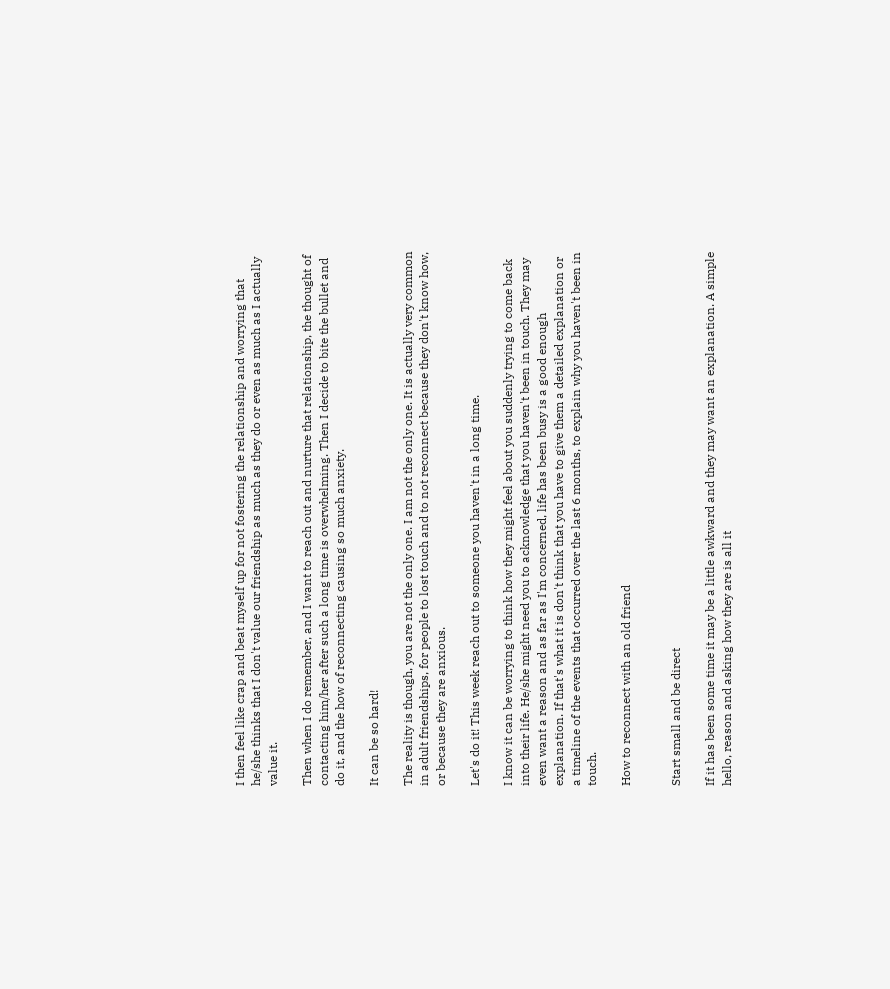I then feel like crap and beat myself up for not fostering the relationship and worrying that he/she thinks that I don't value our friendship as much as they do or even as much as I actually value it.

Then when I do remember, and I want to reach out and nurture that relationship, the thought of contacting him/her after such a long time is overwhelming. Then I decide to bite the bullet and do it, and the how of reconnecting causing so much anxiety.

It can be so hard!

The reality is though, you are not the only one. I am not the only one. It is actually very common in adult friendships, for people to lost touch and to not reconnect because they don't know how, or because they are anxious.

Let's do it! This week reach out to someone you haven't in a long time.

I know it can be worrying to think how they might feel about you suddenly trying to come back into their life. He/she might need you to acknowledge that you haven't been in touch. They may even want a reason and as far as I'm concerned, life has been busy is a good enough explanation. If that's what it is don't think that you have to give them a detailed explanation or a timeline of the events that occurred over the last 6 months, to explain why you haven't been in touch.

How to reconnect with an old friend


Start small and be direct

If it has been some time it may be a little awkward and they may want an explanation. A simple hello, reason and asking how they are is all it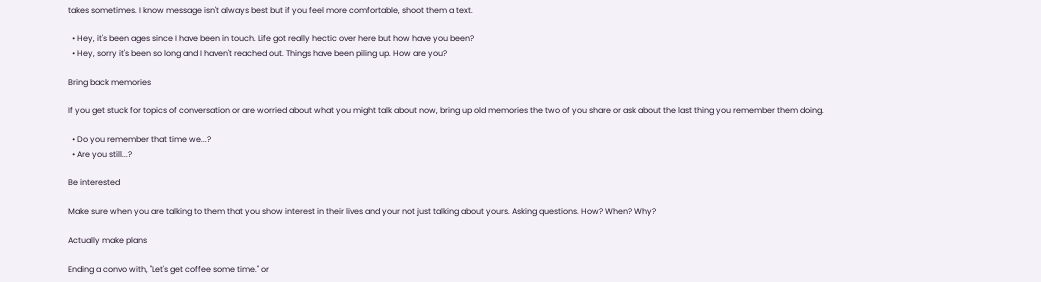takes sometimes. I know message isn't always best but if you feel more comfortable, shoot them a text.

  • Hey, it's been ages since I have been in touch. Life got really hectic over here but how have you been?
  • Hey, sorry it's been so long and I haven't reached out. Things have been piling up. How are you?

Bring back memories

If you get stuck for topics of conversation or are worried about what you might talk about now, bring up old memories the two of you share or ask about the last thing you remember them doing.

  • Do you remember that time we...?
  • Are you still...?

Be interested

Make sure when you are talking to them that you show interest in their lives and your not just talking about yours. Asking questions. How? When? Why?

Actually make plans

Ending a convo with, "Let's get coffee some time." or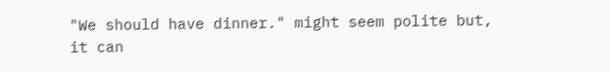"We should have dinner." might seem polite but, it can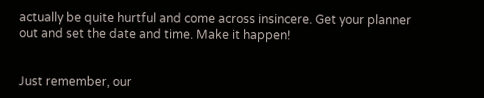actually be quite hurtful and come across insincere. Get your planner out and set the date and time. Make it happen!


Just remember, our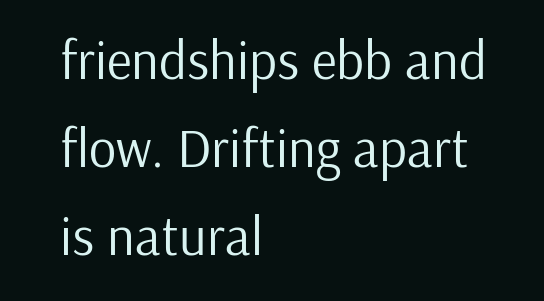friendships ebb and flow. Drifting apart is natural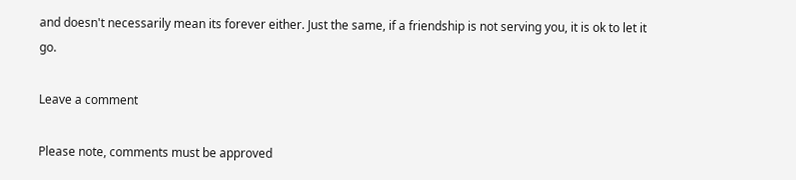and doesn't necessarily mean its forever either. Just the same, if a friendship is not serving you, it is ok to let it go.

Leave a comment

Please note, comments must be approved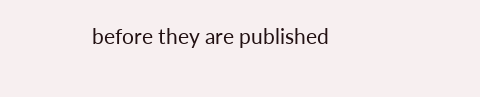before they are published